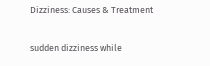Dizziness: Causes & Treatment

sudden dizziness while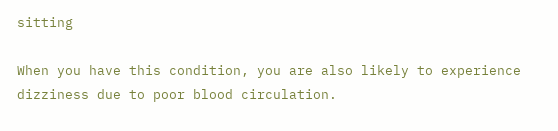sitting

When you have this condition, you are also likely to experience dizziness due to poor blood circulation.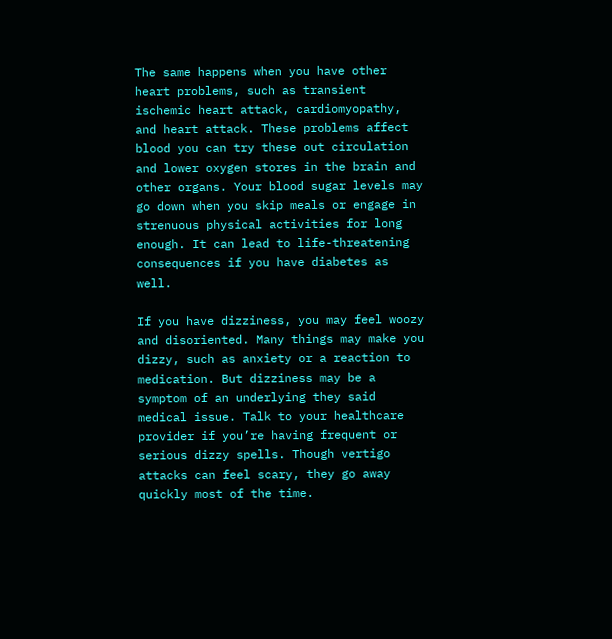The same happens when you have other heart problems, such as transient ischemic heart attack, cardiomyopathy, and heart attack. These problems affect blood you can try these out circulation and lower oxygen stores in the brain and other organs. Your blood sugar levels may go down when you skip meals or engage in strenuous physical activities for long enough. It can lead to life-threatening consequences if you have diabetes as well.

If you have dizziness, you may feel woozy and disoriented. Many things may make you dizzy, such as anxiety or a reaction to medication. But dizziness may be a symptom of an underlying they said medical issue. Talk to your healthcare provider if you’re having frequent or serious dizzy spells. Though vertigo attacks can feel scary, they go away quickly most of the time.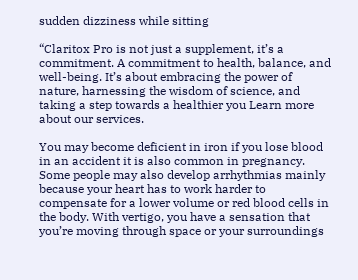sudden dizziness while sitting

“Claritox Pro is not just a supplement, it’s a commitment. A commitment to health, balance, and well-being. It’s about embracing the power of nature, harnessing the wisdom of science, and taking a step towards a healthier you Learn more about our services.

You may become deficient in iron if you lose blood in an accident it is also common in pregnancy. Some people may also develop arrhythmias mainly because your heart has to work harder to compensate for a lower volume or red blood cells in the body. With vertigo, you have a sensation that you’re moving through space or your surroundings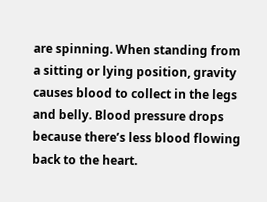are spinning. When standing from a sitting or lying position, gravity causes blood to collect in the legs and belly. Blood pressure drops because there’s less blood flowing back to the heart.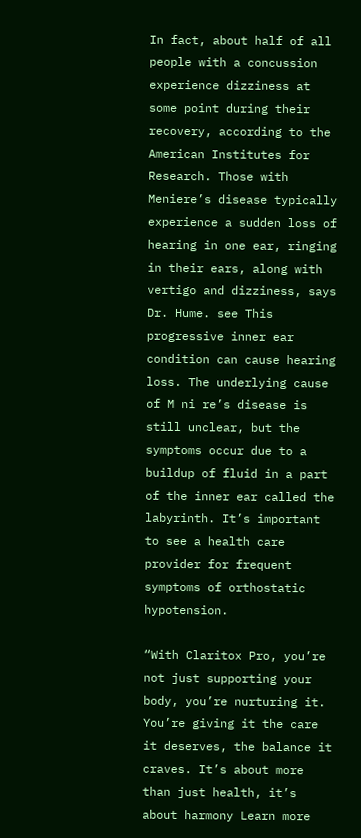In fact, about half of all people with a concussion experience dizziness at some point during their recovery, according to the American Institutes for Research. Those with Meniere’s disease typically experience a sudden loss of hearing in one ear, ringing in their ears, along with vertigo and dizziness, says Dr. Hume. see This progressive inner ear condition can cause hearing loss. The underlying cause of M ni re’s disease is still unclear, but the symptoms occur due to a buildup of fluid in a part of the inner ear called the labyrinth. It’s important to see a health care provider for frequent symptoms of orthostatic hypotension.

“With Claritox Pro, you’re not just supporting your body, you’re nurturing it. You’re giving it the care it deserves, the balance it craves. It’s about more than just health, it’s about harmony Learn more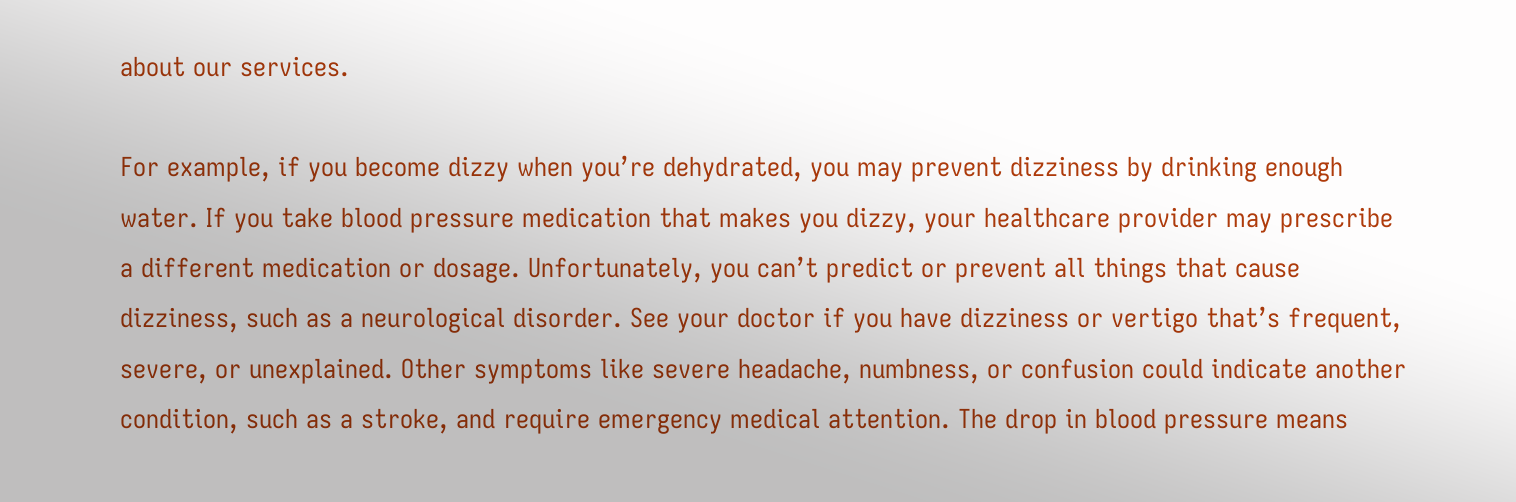about our services.

For example, if you become dizzy when you’re dehydrated, you may prevent dizziness by drinking enough water. If you take blood pressure medication that makes you dizzy, your healthcare provider may prescribe a different medication or dosage. Unfortunately, you can’t predict or prevent all things that cause dizziness, such as a neurological disorder. See your doctor if you have dizziness or vertigo that’s frequent, severe, or unexplained. Other symptoms like severe headache, numbness, or confusion could indicate another condition, such as a stroke, and require emergency medical attention. The drop in blood pressure means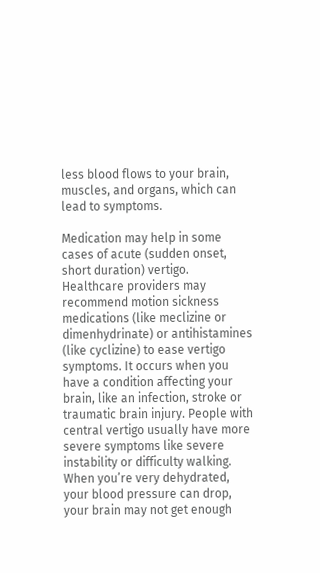less blood flows to your brain, muscles, and organs, which can lead to symptoms.

Medication may help in some cases of acute (sudden onset, short duration) vertigo. Healthcare providers may recommend motion sickness medications (like meclizine or dimenhydrinate) or antihistamines (like cyclizine) to ease vertigo symptoms. It occurs when you have a condition affecting your brain, like an infection, stroke or traumatic brain injury. People with central vertigo usually have more severe symptoms like severe instability or difficulty walking. When you’re very dehydrated, your blood pressure can drop, your brain may not get enough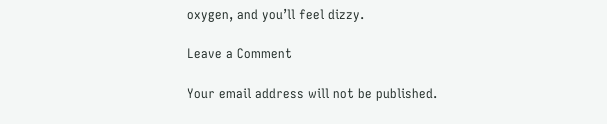oxygen, and you’ll feel dizzy.

Leave a Comment

Your email address will not be published.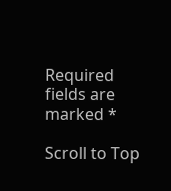Required fields are marked *

Scroll to Top